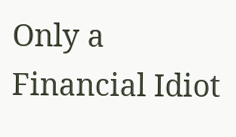Only a Financial Idiot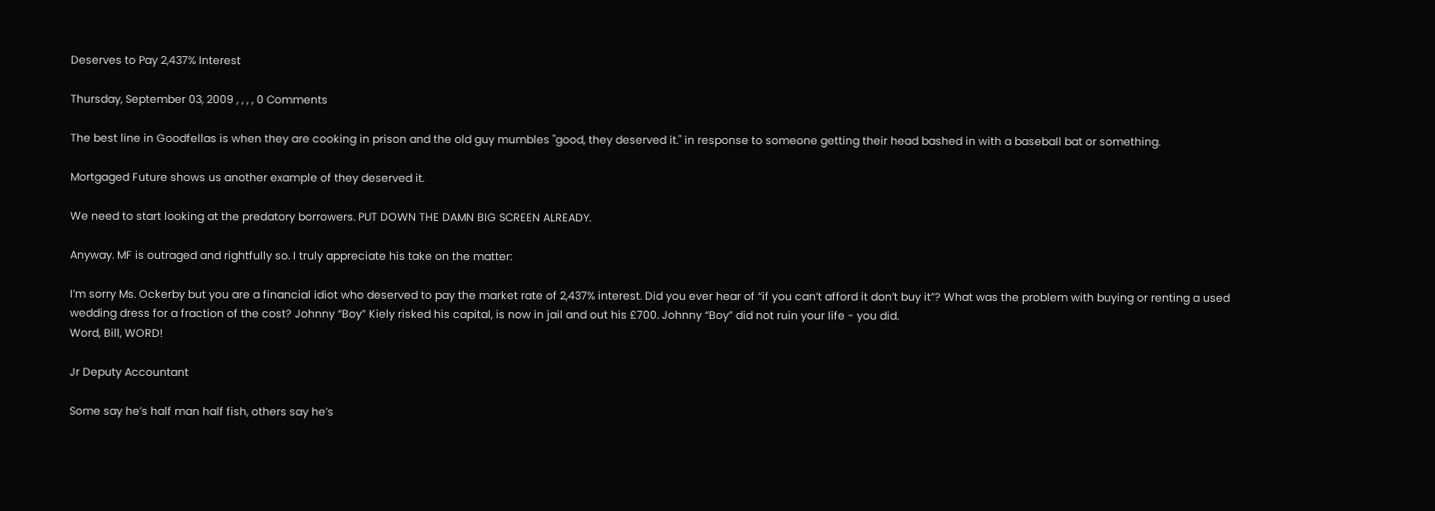Deserves to Pay 2,437% Interest

Thursday, September 03, 2009 , , , , 0 Comments

The best line in Goodfellas is when they are cooking in prison and the old guy mumbles "good, they deserved it." in response to someone getting their head bashed in with a baseball bat or something.

Mortgaged Future shows us another example of they deserved it.

We need to start looking at the predatory borrowers. PUT DOWN THE DAMN BIG SCREEN ALREADY.

Anyway. MF is outraged and rightfully so. I truly appreciate his take on the matter:

I’m sorry Ms. Ockerby but you are a financial idiot who deserved to pay the market rate of 2,437% interest. Did you ever hear of “if you can’t afford it don’t buy it”? What was the problem with buying or renting a used wedding dress for a fraction of the cost? Johnny “Boy” Kiely risked his capital, is now in jail and out his £700. Johnny “Boy” did not ruin your life - you did.
Word, Bill, WORD!

Jr Deputy Accountant

Some say he’s half man half fish, others say he’s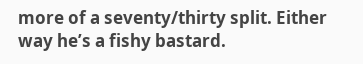more of a seventy/thirty split. Either way he’s a fishy bastard.